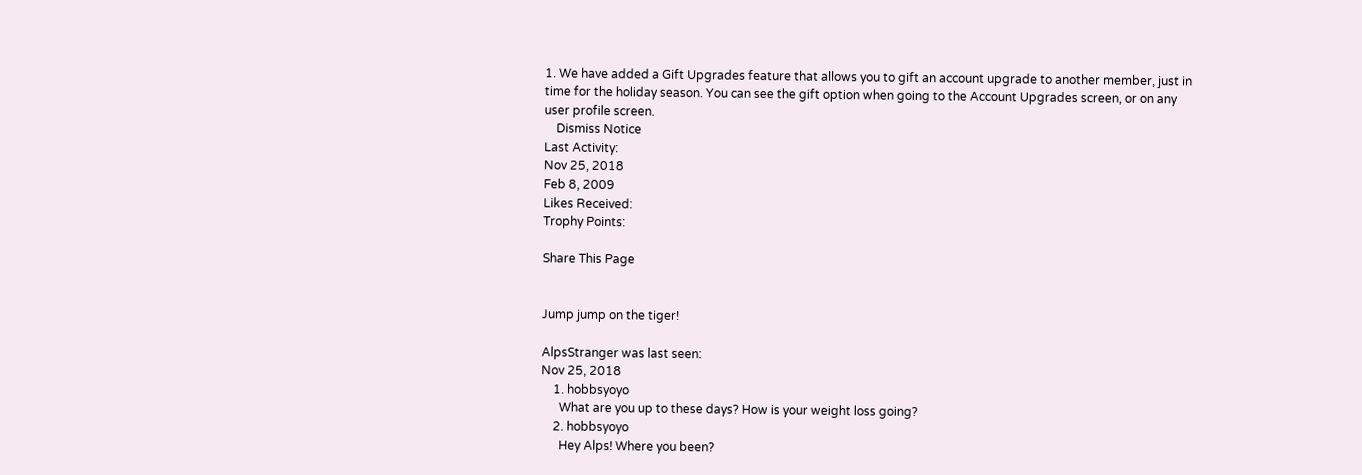1. We have added a Gift Upgrades feature that allows you to gift an account upgrade to another member, just in time for the holiday season. You can see the gift option when going to the Account Upgrades screen, or on any user profile screen.
    Dismiss Notice
Last Activity:
Nov 25, 2018
Feb 8, 2009
Likes Received:
Trophy Points:

Share This Page


Jump jump on the tiger!

AlpsStranger was last seen:
Nov 25, 2018
    1. hobbsyoyo
      What are you up to these days? How is your weight loss going?
    2. hobbsyoyo
      Hey Alps! Where you been?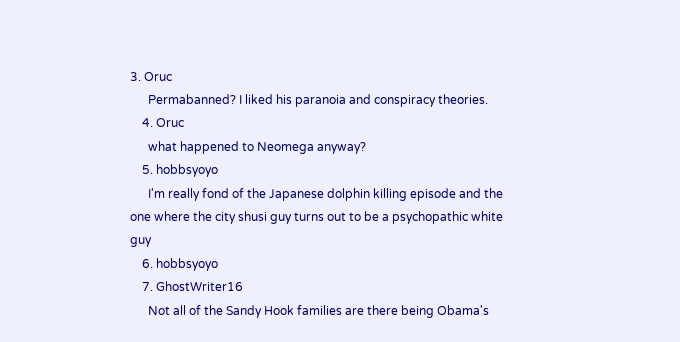3. Oruc
      Permabanned? I liked his paranoia and conspiracy theories.
    4. Oruc
      what happened to Neomega anyway?
    5. hobbsyoyo
      I'm really fond of the Japanese dolphin killing episode and the one where the city shusi guy turns out to be a psychopathic white guy
    6. hobbsyoyo
    7. GhostWriter16
      Not all of the Sandy Hook families are there being Obama's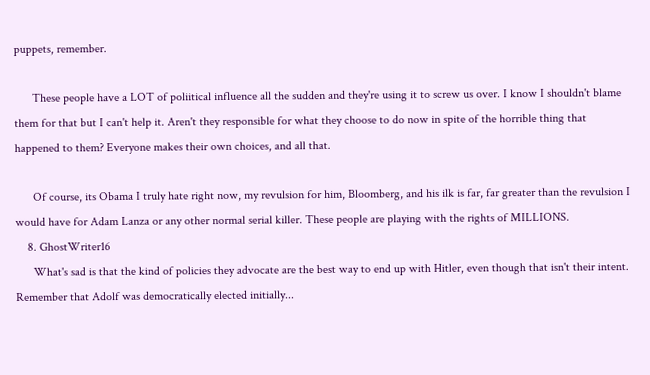puppets, remember.

      These people have a LOT of poliitical influence all the sudden and they're using it to screw us over. I know I shouldn't blame them for that but I can't help it. Aren't they responsible for what they choose to do now in spite of the horrible thing that happened to them? Everyone makes their own choices, and all that.

      Of course, its Obama I truly hate right now, my revulsion for him, Bloomberg, and his ilk is far, far greater than the revulsion I would have for Adam Lanza or any other normal serial killer. These people are playing with the rights of MILLIONS.
    8. GhostWriter16
      What's sad is that the kind of policies they advocate are the best way to end up with Hitler, even though that isn't their intent. Remember that Adolf was democratically elected initially...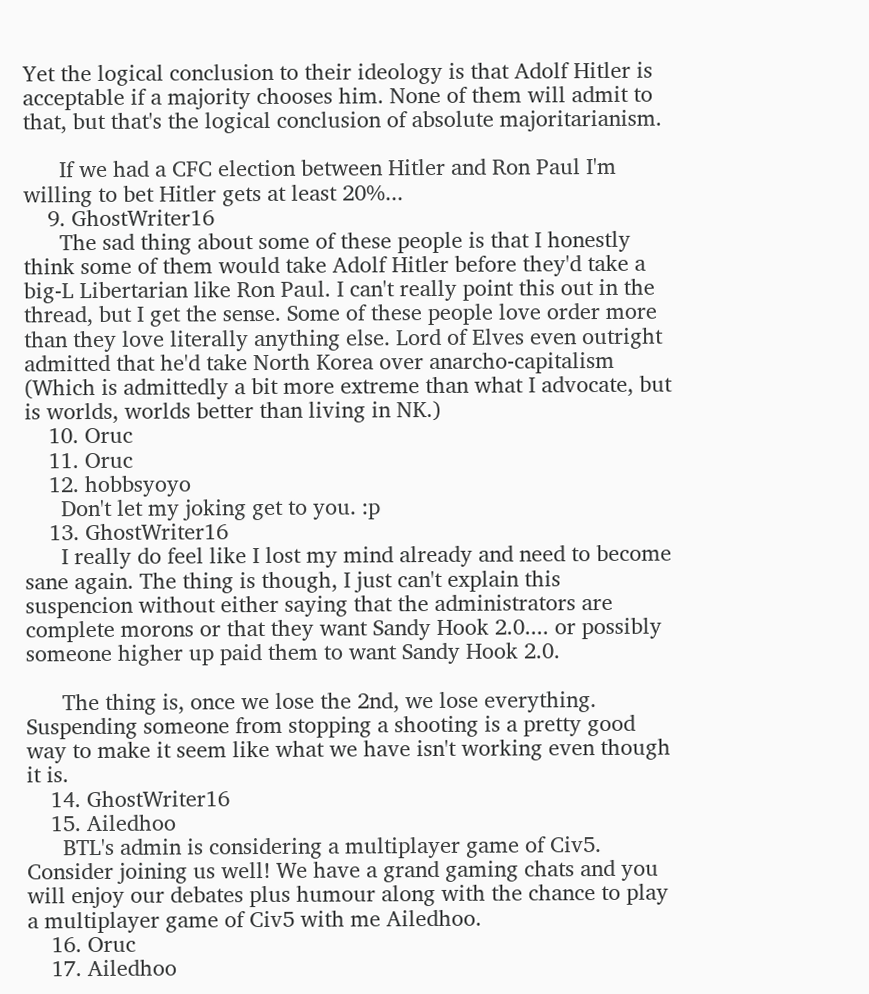Yet the logical conclusion to their ideology is that Adolf Hitler is acceptable if a majority chooses him. None of them will admit to that, but that's the logical conclusion of absolute majoritarianism.

      If we had a CFC election between Hitler and Ron Paul I'm willing to bet Hitler gets at least 20%...
    9. GhostWriter16
      The sad thing about some of these people is that I honestly think some of them would take Adolf Hitler before they'd take a big-L Libertarian like Ron Paul. I can't really point this out in the thread, but I get the sense. Some of these people love order more than they love literally anything else. Lord of Elves even outright admitted that he'd take North Korea over anarcho-capitalism (Which is admittedly a bit more extreme than what I advocate, but is worlds, worlds better than living in NK.)
    10. Oruc
    11. Oruc
    12. hobbsyoyo
      Don't let my joking get to you. :p
    13. GhostWriter16
      I really do feel like I lost my mind already and need to become sane again. The thing is though, I just can't explain this suspencion without either saying that the administrators are complete morons or that they want Sandy Hook 2.0.... or possibly someone higher up paid them to want Sandy Hook 2.0.

      The thing is, once we lose the 2nd, we lose everything. Suspending someone from stopping a shooting is a pretty good way to make it seem like what we have isn't working even though it is.
    14. GhostWriter16
    15. Ailedhoo
      BTL's admin is considering a multiplayer game of Civ5. Consider joining us well! We have a grand gaming chats and you will enjoy our debates plus humour along with the chance to play a multiplayer game of Civ5 with me Ailedhoo.
    16. Oruc
    17. Ailedhoo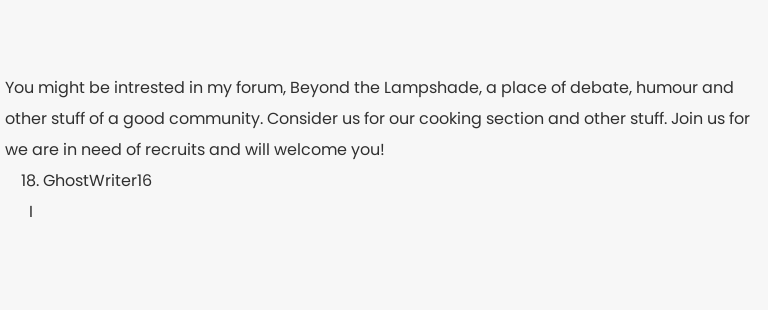You might be intrested in my forum, Beyond the Lampshade, a place of debate, humour and other stuff of a good community. Consider us for our cooking section and other stuff. Join us for we are in need of recruits and will welcome you!
    18. GhostWriter16
      I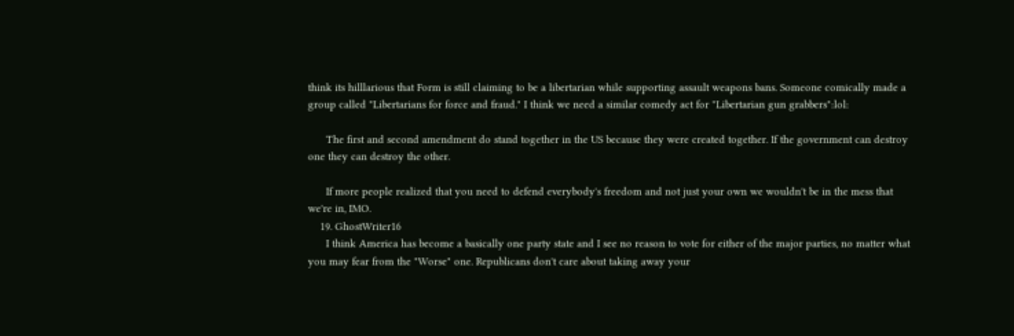think its hilllarious that Form is still claiming to be a libertarian while supporting assault weapons bans. Someone comically made a group called "Libertarians for force and fraud." I think we need a similar comedy act for "Libertarian gun grabbers":lol:

      The first and second amendment do stand together in the US because they were created together. If the government can destroy one they can destroy the other.

      If more people realized that you need to defend everybody's freedom and not just your own we wouldn't be in the mess that we're in, IMO.
    19. GhostWriter16
      I think America has become a basically one party state and I see no reason to vote for either of the major parties, no matter what you may fear from the "Worse" one. Republicans don't care about taking away your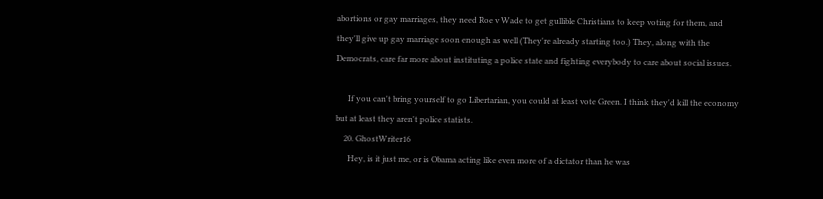abortions or gay marriages, they need Roe v Wade to get gullible Christians to keep voting for them, and they'll give up gay marriage soon enough as well (They're already starting too.) They, along with the Democrats, care far more about instituting a police state and fighting everybody to care about social issues.

      If you can't bring yourself to go Libertarian, you could at least vote Green. I think they'd kill the economy but at least they aren't police statists.
    20. GhostWriter16
      Hey, is it just me, or is Obama acting like even more of a dictator than he was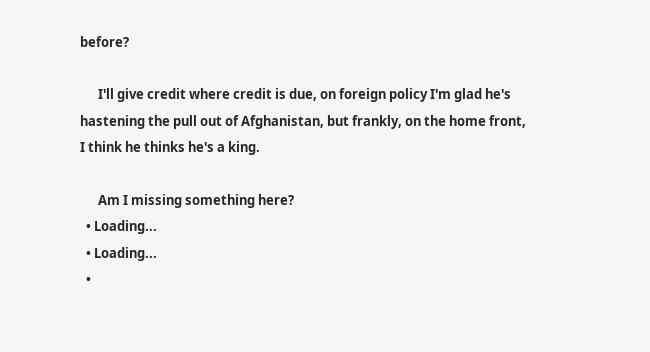before?

      I'll give credit where credit is due, on foreign policy I'm glad he's hastening the pull out of Afghanistan, but frankly, on the home front, I think he thinks he's a king.

      Am I missing something here?
  • Loading...
  • Loading...
  •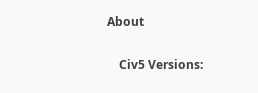About

    Civ5 Versions: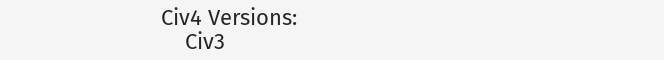Civ4 Versions:
    Civ3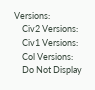Versions:
    Civ2 Versions:
    Civ1 Versions:
    Col Versions:
    Do Not Display